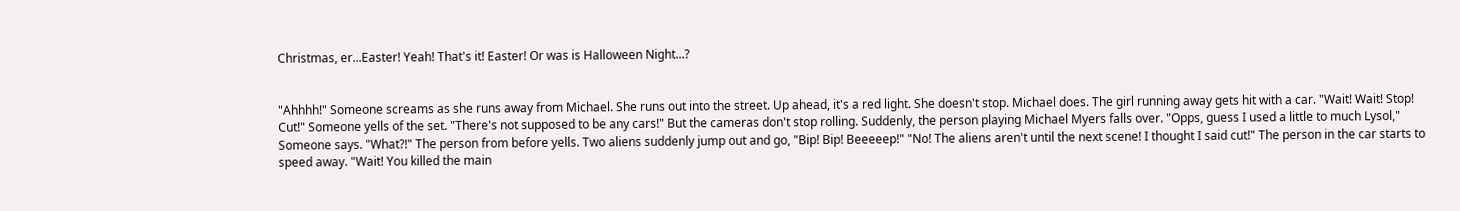Christmas, er...Easter! Yeah! That's it! Easter! Or was is Halloween Night...?


"Ahhhh!" Someone screams as she runs away from Michael. She runs out into the street. Up ahead, it's a red light. She doesn't stop. Michael does. The girl running away gets hit with a car. "Wait! Wait! Stop! Cut!" Someone yells of the set. "There's not supposed to be any cars!" But the cameras don't stop rolling. Suddenly, the person playing Michael Myers falls over. "Opps, guess I used a little to much Lysol," Someone says. "What?!" The person from before yells. Two aliens suddenly jump out and go, "Bip! Bip! Beeeeep!" "No! The aliens aren't until the next scene! I thought I said cut!" The person in the car starts to speed away. "Wait! You killed the main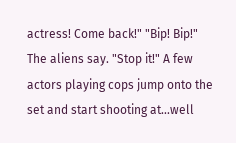actress! Come back!" "Bip! Bip!" The aliens say. "Stop it!" A few actors playing cops jump onto the set and start shooting at...well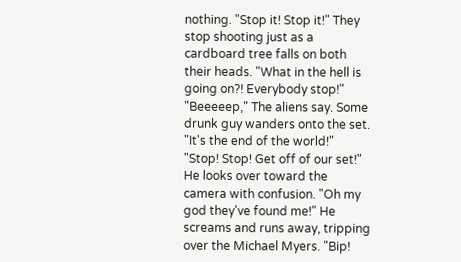nothing. "Stop it! Stop it!" They stop shooting just as a cardboard tree falls on both their heads. "What in the hell is going on?! Everybody stop!" "Beeeeep," The aliens say. Some drunk guy wanders onto the set. "It's the end of the world!" "Stop! Stop! Get off of our set!" He looks over toward the camera with confusion. "Oh my god they've found me!" He screams and runs away, tripping over the Michael Myers. "Bip!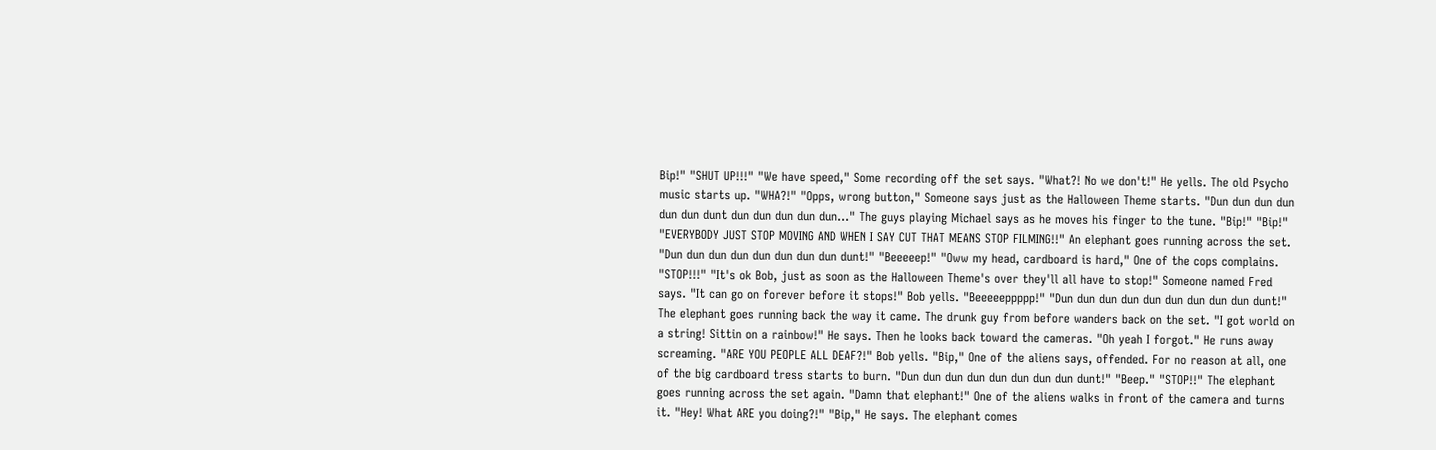Bip!" "SHUT UP!!!" "We have speed," Some recording off the set says. "What?! No we don't!" He yells. The old Psycho music starts up. "WHA?!" "Opps, wrong button," Someone says just as the Halloween Theme starts. "Dun dun dun dun dun dun dunt dun dun dun dun dun..." The guys playing Michael says as he moves his finger to the tune. "Bip!" "Bip!" "EVERYBODY JUST STOP MOVING AND WHEN I SAY CUT THAT MEANS STOP FILMING!!" An elephant goes running across the set. "Dun dun dun dun dun dun dun dun dunt!" "Beeeeep!" "Oww my head, cardboard is hard," One of the cops complains. "STOP!!!" "It's ok Bob, just as soon as the Halloween Theme's over they'll all have to stop!" Someone named Fred says. "It can go on forever before it stops!" Bob yells. "Beeeeeppppp!" "Dun dun dun dun dun dun dun dun dun dunt!" The elephant goes running back the way it came. The drunk guy from before wanders back on the set. "I got world on a string! Sittin on a rainbow!" He says. Then he looks back toward the cameras. "Oh yeah I forgot." He runs away screaming. "ARE YOU PEOPLE ALL DEAF?!" Bob yells. "Bip," One of the aliens says, offended. For no reason at all, one of the big cardboard tress starts to burn. "Dun dun dun dun dun dun dun dun dunt!" "Beep." "STOP!!" The elephant goes running across the set again. "Damn that elephant!" One of the aliens walks in front of the camera and turns it. "Hey! What ARE you doing?!" "Bip," He says. The elephant comes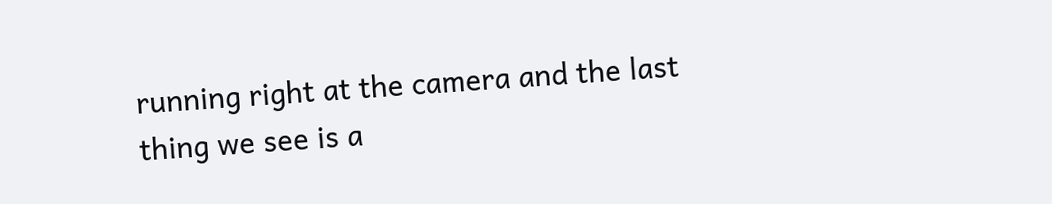running right at the camera and the last thing we see is a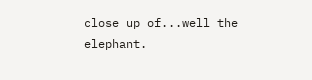close up of...well the elephant.